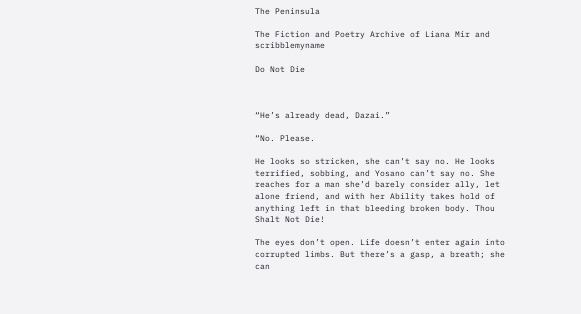The Peninsula

The Fiction and Poetry Archive of Liana Mir and scribblemyname

Do Not Die



“He’s already dead, Dazai.”

“No. Please.

He looks so stricken, she can’t say no. He looks terrified, sobbing, and Yosano can’t say no. She reaches for a man she’d barely consider ally, let alone friend, and with her Ability takes hold of anything left in that bleeding broken body. Thou Shalt Not Die!

The eyes don’t open. Life doesn’t enter again into corrupted limbs. But there’s a gasp, a breath; she can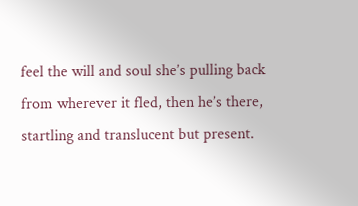feel the will and soul she’s pulling back from wherever it fled, then he’s there, startling and translucent but present.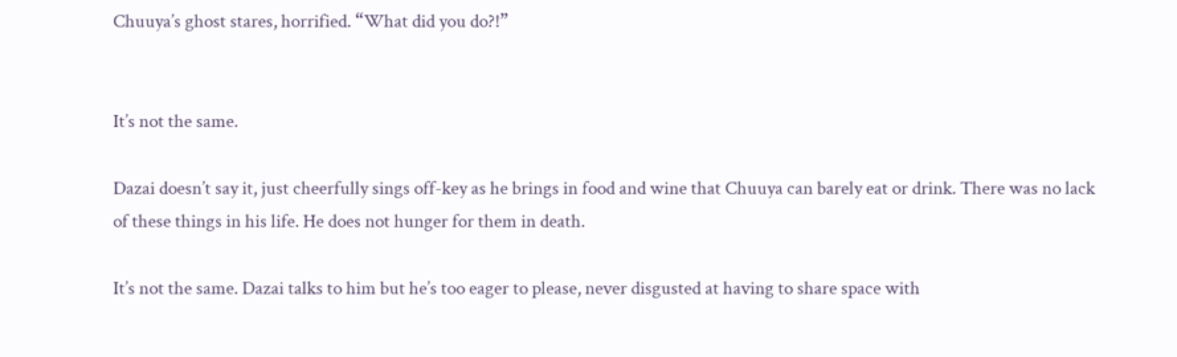Chuuya’s ghost stares, horrified. “What did you do?!”


It’s not the same.

Dazai doesn’t say it, just cheerfully sings off-key as he brings in food and wine that Chuuya can barely eat or drink. There was no lack of these things in his life. He does not hunger for them in death.

It’s not the same. Dazai talks to him but he’s too eager to please, never disgusted at having to share space with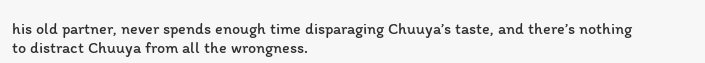his old partner, never spends enough time disparaging Chuuya’s taste, and there’s nothing to distract Chuuya from all the wrongness.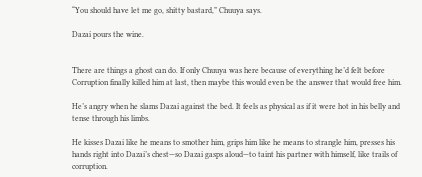“You should have let me go, shitty bastard,” Chuuya says.

Dazai pours the wine.


There are things a ghost can do. If only Chuuya was here because of everything he’d felt before Corruption finally killed him at last, then maybe this would even be the answer that would free him.

He’s angry when he slams Dazai against the bed. It feels as physical as if it were hot in his belly and tense through his limbs.

He kisses Dazai like he means to smother him, grips him like he means to strangle him, presses his hands right into Dazai’s chest—so Dazai gasps aloud—to taint his partner with himself, like trails of corruption.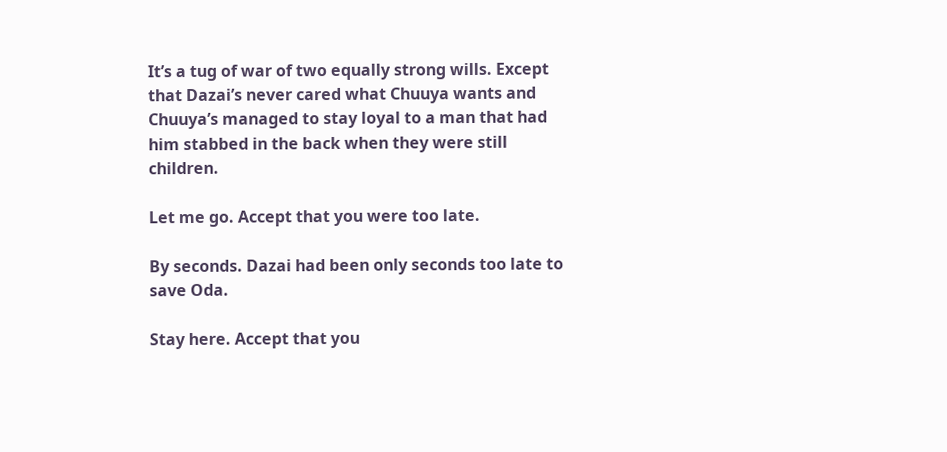It’s a tug of war of two equally strong wills. Except that Dazai’s never cared what Chuuya wants and Chuuya’s managed to stay loyal to a man that had him stabbed in the back when they were still children.

Let me go. Accept that you were too late.

By seconds. Dazai had been only seconds too late to save Oda.

Stay here. Accept that you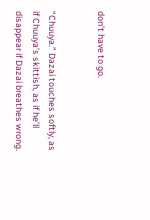don’t have to go.


“Chuuya.” Dazai touches softly, as if Chuuya’s skittish, as if he’ll disappear if Dazai breathes wrong.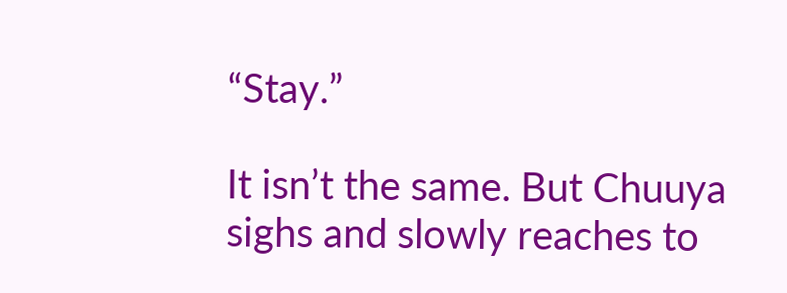“Stay.”

It isn’t the same. But Chuuya sighs and slowly reaches to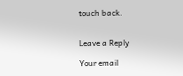touch back.


Leave a Reply

Your email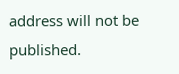address will not be published.